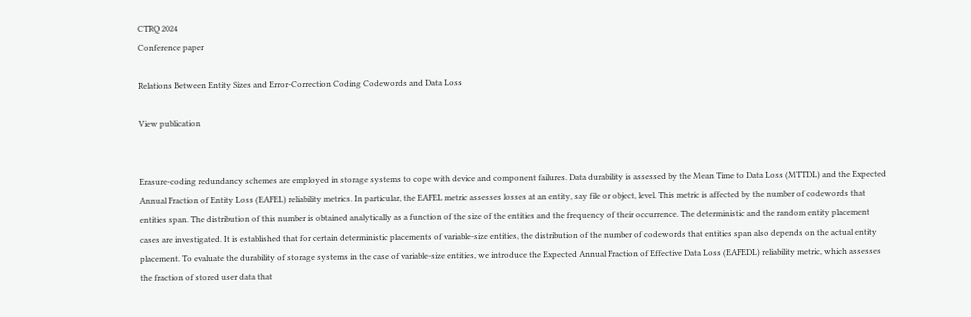CTRQ 2024
Conference paper

Relations Between Entity Sizes and Error-Correction Coding Codewords and Data Loss

View publication


Erasure-coding redundancy schemes are employed in storage systems to cope with device and component failures. Data durability is assessed by the Mean Time to Data Loss (MTTDL) and the Expected Annual Fraction of Entity Loss (EAFEL) reliability metrics. In particular, the EAFEL metric assesses losses at an entity, say file or object, level. This metric is affected by the number of codewords that entities span. The distribution of this number is obtained analytically as a function of the size of the entities and the frequency of their occurrence. The deterministic and the random entity placement cases are investigated. It is established that for certain deterministic placements of variable-size entities, the distribution of the number of codewords that entities span also depends on the actual entity placement. To evaluate the durability of storage systems in the case of variable-size entities, we introduce the Expected Annual Fraction of Effective Data Loss (EAFEDL) reliability metric, which assesses the fraction of stored user data that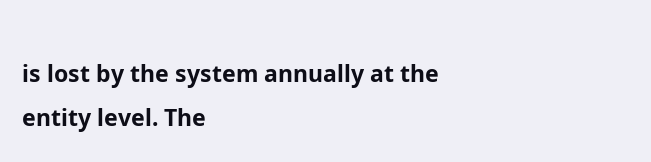is lost by the system annually at the entity level. The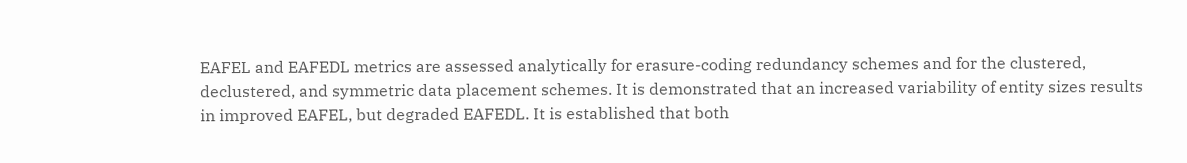EAFEL and EAFEDL metrics are assessed analytically for erasure-coding redundancy schemes and for the clustered, declustered, and symmetric data placement schemes. It is demonstrated that an increased variability of entity sizes results in improved EAFEL, but degraded EAFEDL. It is established that both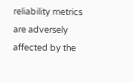reliability metrics are adversely affected by the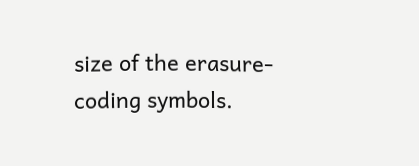size of the erasure-coding symbols.